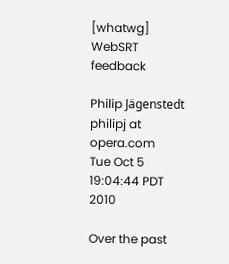[whatwg] WebSRT feedback

Philip Jägenstedt philipj at opera.com
Tue Oct 5 19:04:44 PDT 2010

Over the past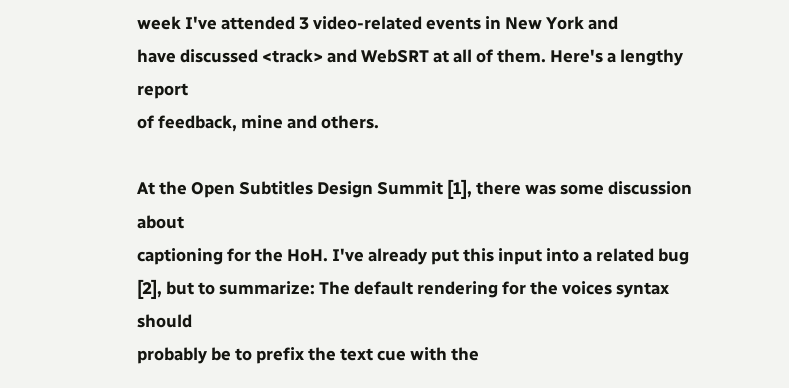week I've attended 3 video-related events in New York and
have discussed <track> and WebSRT at all of them. Here's a lengthy report
of feedback, mine and others.

At the Open Subtitles Design Summit [1], there was some discussion about
captioning for the HoH. I've already put this input into a related bug
[2], but to summarize: The default rendering for the voices syntax should
probably be to prefix the text cue with the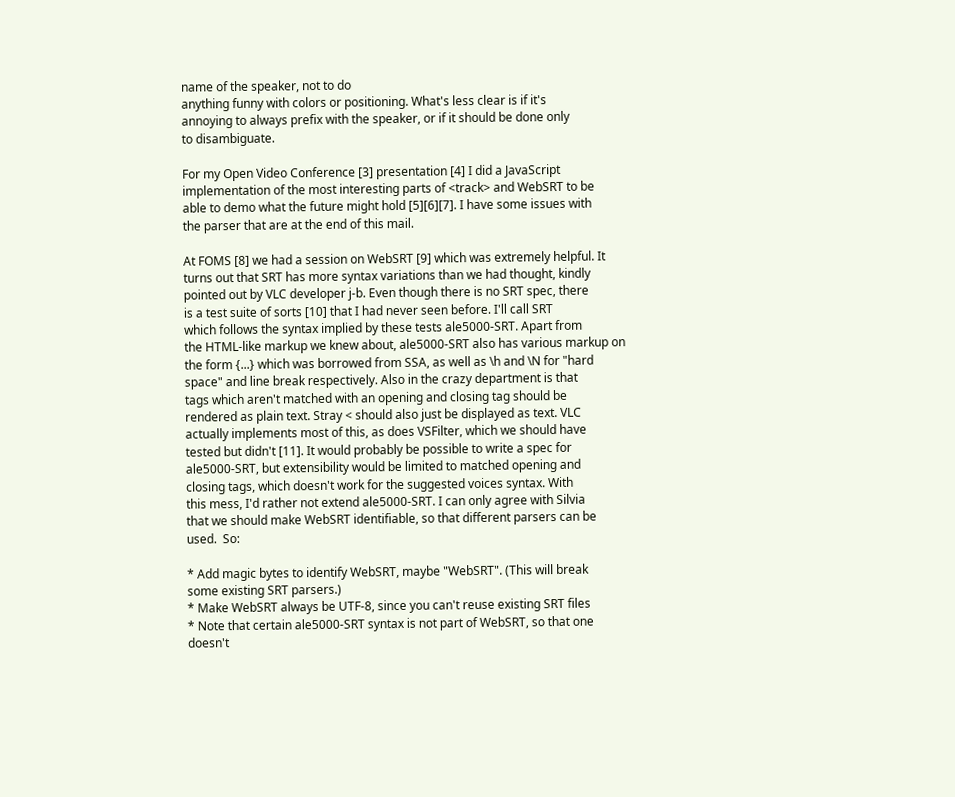name of the speaker, not to do
anything funny with colors or positioning. What's less clear is if it's
annoying to always prefix with the speaker, or if it should be done only
to disambiguate.

For my Open Video Conference [3] presentation [4] I did a JavaScript
implementation of the most interesting parts of <track> and WebSRT to be
able to demo what the future might hold [5][6][7]. I have some issues with
the parser that are at the end of this mail.

At FOMS [8] we had a session on WebSRT [9] which was extremely helpful. It
turns out that SRT has more syntax variations than we had thought, kindly
pointed out by VLC developer j-b. Even though there is no SRT spec, there
is a test suite of sorts [10] that I had never seen before. I'll call SRT
which follows the syntax implied by these tests ale5000-SRT. Apart from
the HTML-like markup we knew about, ale5000-SRT also has various markup on
the form {...} which was borrowed from SSA, as well as \h and \N for "hard
space" and line break respectively. Also in the crazy department is that
tags which aren't matched with an opening and closing tag should be
rendered as plain text. Stray < should also just be displayed as text. VLC
actually implements most of this, as does VSFilter, which we should have
tested but didn't [11]. It would probably be possible to write a spec for
ale5000-SRT, but extensibility would be limited to matched opening and
closing tags, which doesn't work for the suggested voices syntax. With
this mess, I'd rather not extend ale5000-SRT. I can only agree with Silvia
that we should make WebSRT identifiable, so that different parsers can be
used.  So:

* Add magic bytes to identify WebSRT, maybe "WebSRT". (This will break
some existing SRT parsers.)
* Make WebSRT always be UTF-8, since you can't reuse existing SRT files
* Note that certain ale5000-SRT syntax is not part of WebSRT, so that one
doesn't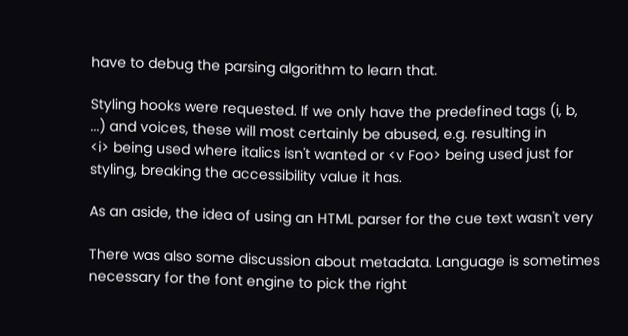have to debug the parsing algorithm to learn that.

Styling hooks were requested. If we only have the predefined tags (i, b,
...) and voices, these will most certainly be abused, e.g. resulting in
<i> being used where italics isn't wanted or <v Foo> being used just for
styling, breaking the accessibility value it has.

As an aside, the idea of using an HTML parser for the cue text wasn't very

There was also some discussion about metadata. Language is sometimes
necessary for the font engine to pick the right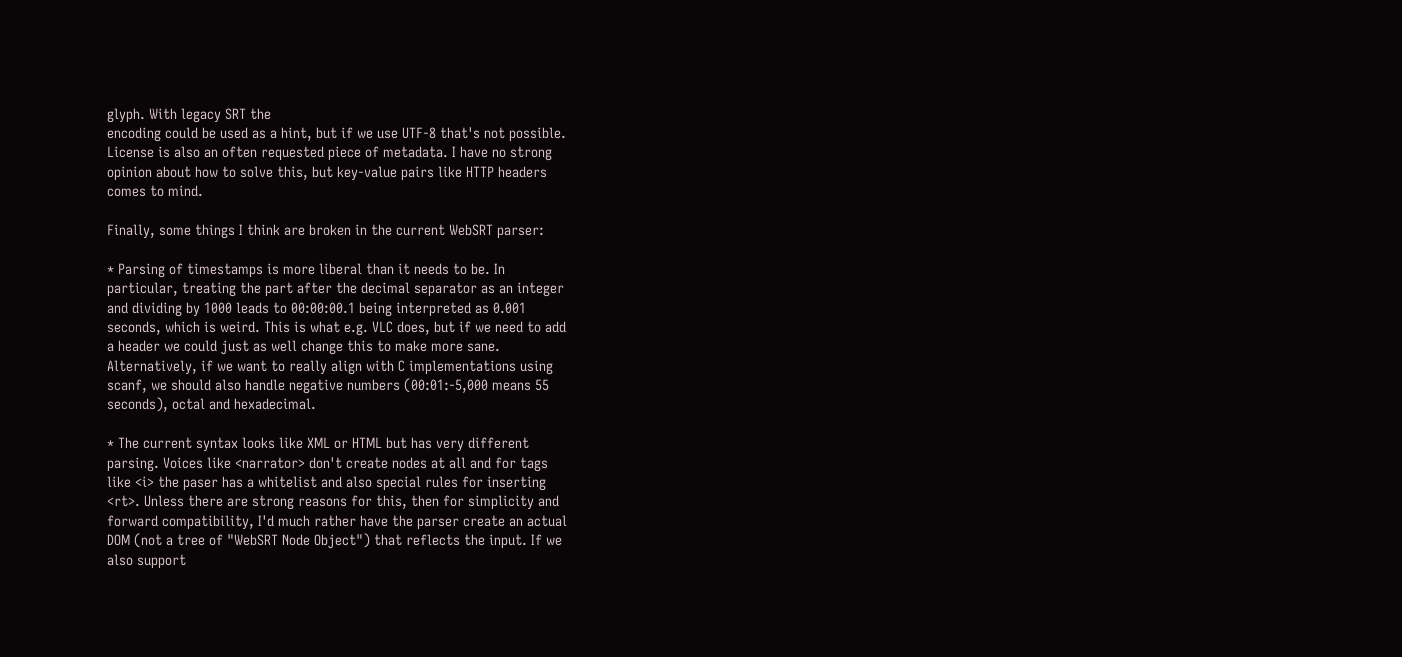glyph. With legacy SRT the
encoding could be used as a hint, but if we use UTF-8 that's not possible.
License is also an often requested piece of metadata. I have no strong
opinion about how to solve this, but key-value pairs like HTTP headers
comes to mind.

Finally, some things I think are broken in the current WebSRT parser:

* Parsing of timestamps is more liberal than it needs to be. In
particular, treating the part after the decimal separator as an integer
and dividing by 1000 leads to 00:00:00.1 being interpreted as 0.001
seconds, which is weird. This is what e.g. VLC does, but if we need to add
a header we could just as well change this to make more sane.
Alternatively, if we want to really align with C implementations using
scanf, we should also handle negative numbers (00:01:-5,000 means 55
seconds), octal and hexadecimal.

* The current syntax looks like XML or HTML but has very different
parsing. Voices like <narrator> don't create nodes at all and for tags
like <i> the paser has a whitelist and also special rules for inserting
<rt>. Unless there are strong reasons for this, then for simplicity and
forward compatibility, I'd much rather have the parser create an actual
DOM (not a tree of "WebSRT Node Object") that reflects the input. If we
also support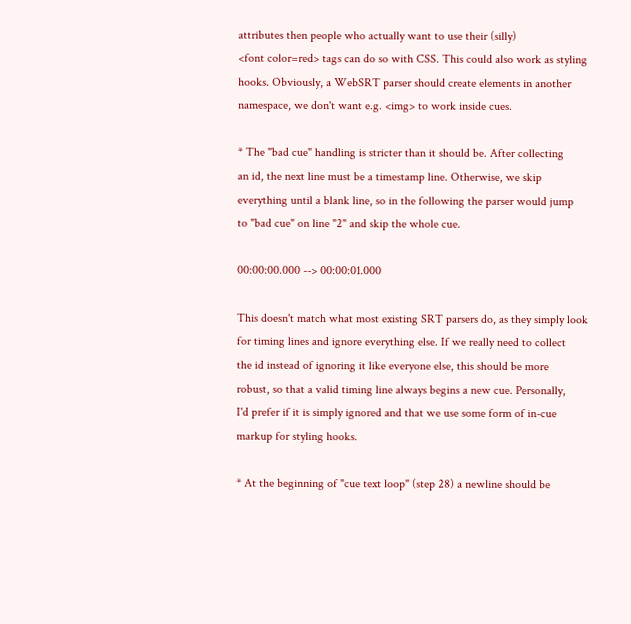attributes then people who actually want to use their (silly)
<font color=red> tags can do so with CSS. This could also work as styling
hooks. Obviously, a WebSRT parser should create elements in another
namespace, we don't want e.g. <img> to work inside cues.

* The "bad cue" handling is stricter than it should be. After collecting
an id, the next line must be a timestamp line. Otherwise, we skip
everything until a blank line, so in the following the parser would jump
to "bad cue" on line "2" and skip the whole cue.

00:00:00.000 --> 00:00:01.000

This doesn't match what most existing SRT parsers do, as they simply look
for timing lines and ignore everything else. If we really need to collect
the id instead of ignoring it like everyone else, this should be more
robust, so that a valid timing line always begins a new cue. Personally,
I'd prefer if it is simply ignored and that we use some form of in-cue
markup for styling hooks.

* At the beginning of "cue text loop" (step 28) a newline should be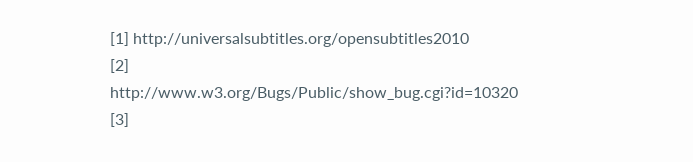[1] http://universalsubtitles.org/opensubtitles2010
[2] http://www.w3.org/Bugs/Public/show_bug.cgi?id=10320
[3]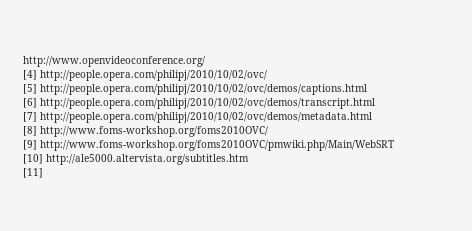http://www.openvideoconference.org/
[4] http://people.opera.com/philipj/2010/10/02/ovc/
[5] http://people.opera.com/philipj/2010/10/02/ovc/demos/captions.html
[6] http://people.opera.com/philipj/2010/10/02/ovc/demos/transcript.html
[7] http://people.opera.com/philipj/2010/10/02/ovc/demos/metadata.html
[8] http://www.foms-workshop.org/foms2010OVC/
[9] http://www.foms-workshop.org/foms2010OVC/pmwiki.php/Main/WebSRT
[10] http://ale5000.altervista.org/subtitles.htm
[11]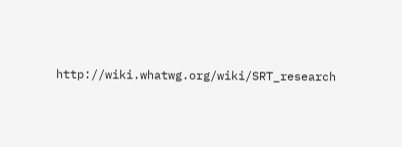http://wiki.whatwg.org/wiki/SRT_research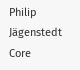Philip Jägenstedt
Core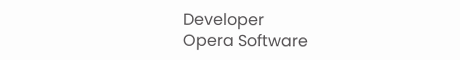Developer
Opera Software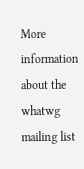More information about the whatwg mailing list